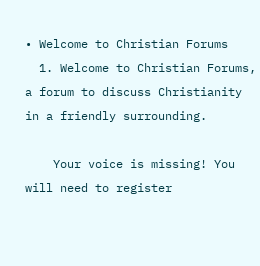• Welcome to Christian Forums
  1. Welcome to Christian Forums, a forum to discuss Christianity in a friendly surrounding.

    Your voice is missing! You will need to register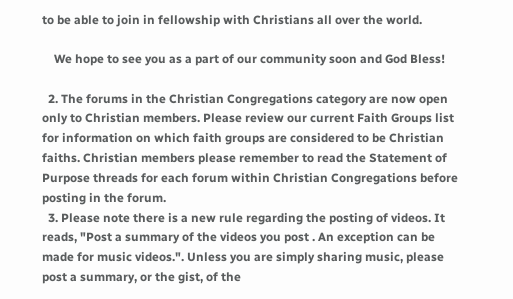to be able to join in fellowship with Christians all over the world.

    We hope to see you as a part of our community soon and God Bless!

  2. The forums in the Christian Congregations category are now open only to Christian members. Please review our current Faith Groups list for information on which faith groups are considered to be Christian faiths. Christian members please remember to read the Statement of Purpose threads for each forum within Christian Congregations before posting in the forum.
  3. Please note there is a new rule regarding the posting of videos. It reads, "Post a summary of the videos you post . An exception can be made for music videos.". Unless you are simply sharing music, please post a summary, or the gist, of the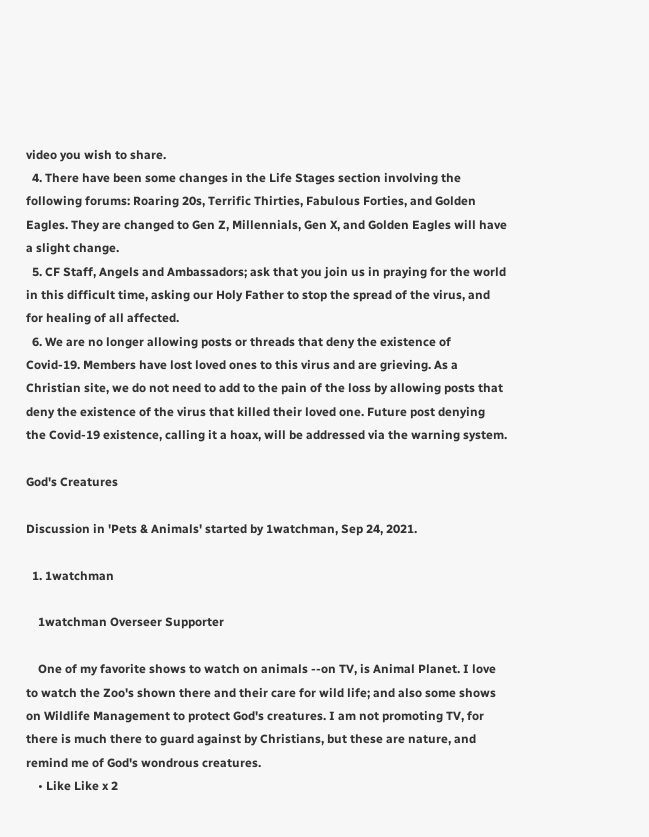video you wish to share.
  4. There have been some changes in the Life Stages section involving the following forums: Roaring 20s, Terrific Thirties, Fabulous Forties, and Golden Eagles. They are changed to Gen Z, Millennials, Gen X, and Golden Eagles will have a slight change.
  5. CF Staff, Angels and Ambassadors; ask that you join us in praying for the world in this difficult time, asking our Holy Father to stop the spread of the virus, and for healing of all affected.
  6. We are no longer allowing posts or threads that deny the existence of Covid-19. Members have lost loved ones to this virus and are grieving. As a Christian site, we do not need to add to the pain of the loss by allowing posts that deny the existence of the virus that killed their loved one. Future post denying the Covid-19 existence, calling it a hoax, will be addressed via the warning system.

God's Creatures

Discussion in 'Pets & Animals' started by 1watchman, Sep 24, 2021.

  1. 1watchman

    1watchman Overseer Supporter

    One of my favorite shows to watch on animals --on TV, is Animal Planet. I love to watch the Zoo's shown there and their care for wild life; and also some shows on Wildlife Management to protect God's creatures. I am not promoting TV, for there is much there to guard against by Christians, but these are nature, and remind me of God's wondrous creatures.
    • Like Like x 2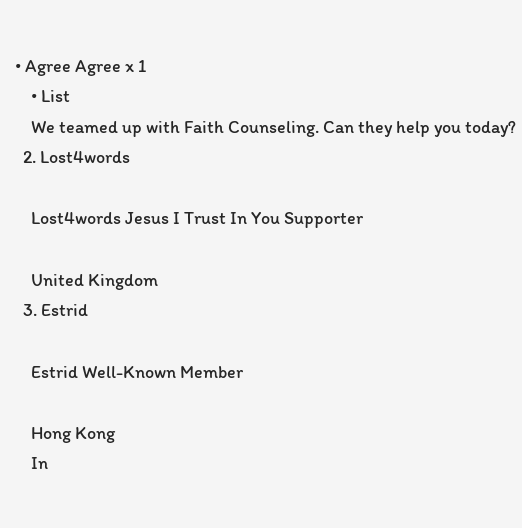• Agree Agree x 1
    • List
    We teamed up with Faith Counseling. Can they help you today?
  2. Lost4words

    Lost4words Jesus I Trust In You Supporter

    United Kingdom
  3. Estrid

    Estrid Well-Known Member

    Hong Kong
    In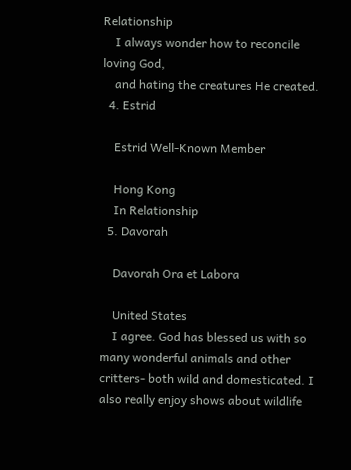Relationship
    I always wonder how to reconcile loving God,
    and hating the creatures He created.
  4. Estrid

    Estrid Well-Known Member

    Hong Kong
    In Relationship
  5. Davorah

    Davorah Ora et Labora

    United States
    I agree. God has blessed us with so many wonderful animals and other critters- both wild and domesticated. I also really enjoy shows about wildlife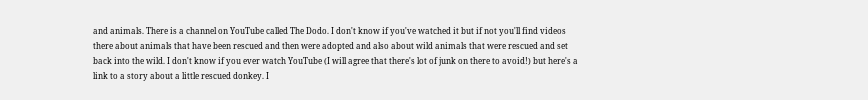and animals. There is a channel on YouTube called The Dodo. I don't know if you've watched it but if not you'll find videos there about animals that have been rescued and then were adopted and also about wild animals that were rescued and set back into the wild. I don't know if you ever watch YouTube (I will agree that there's lot of junk on there to avoid!) but here's a link to a story about a little rescued donkey. I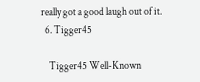really got a good laugh out of it.
  6. Tigger45

    Tigger45 Well-Known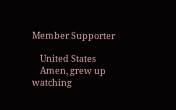Member Supporter

    United States
    Amen, grew up watching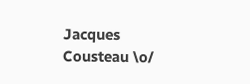Jacques Cousteau \o/